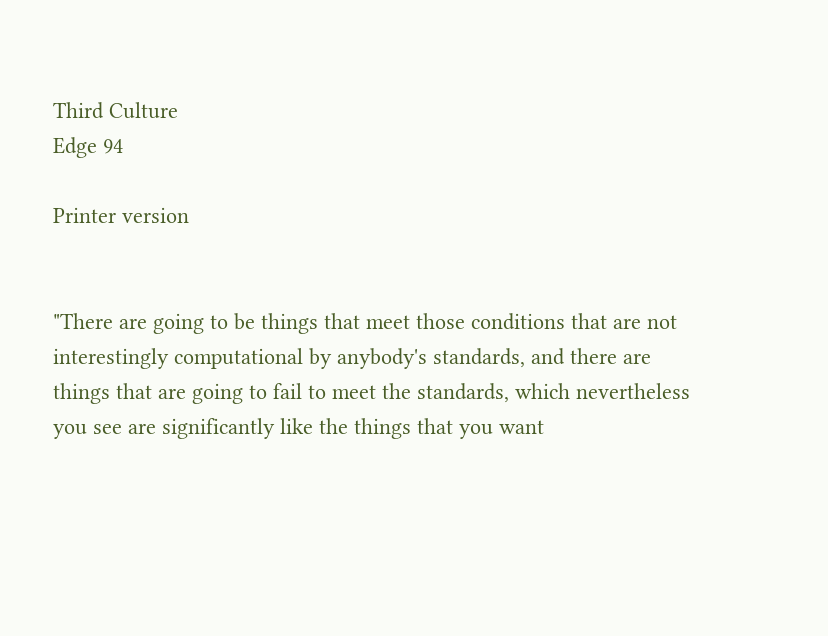Third Culture
Edge 94

Printer version


"There are going to be things that meet those conditions that are not interestingly computational by anybody's standards, and there are things that are going to fail to meet the standards, which nevertheless you see are significantly like the things that you want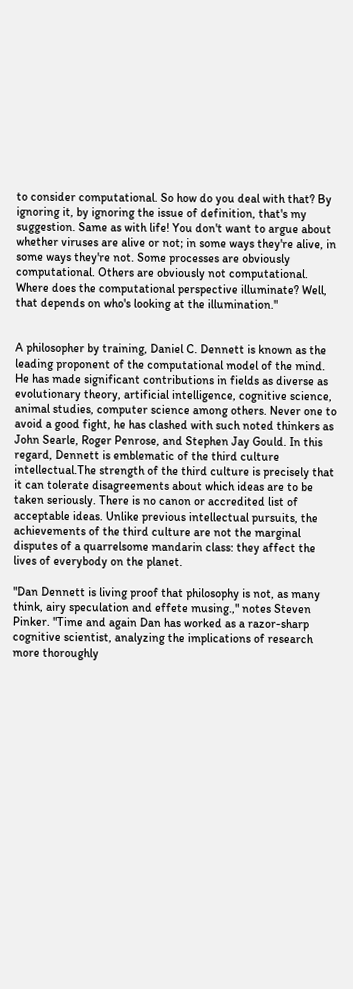to consider computational. So how do you deal with that? By ignoring it, by ignoring the issue of definition, that's my suggestion. Same as with life! You don't want to argue about whether viruses are alive or not; in some ways they're alive, in some ways they're not. Some processes are obviously computational. Others are obviously not computational. Where does the computational perspective illuminate? Well, that depends on who's looking at the illumination."


A philosopher by training, Daniel C. Dennett is known as the leading proponent of the computational model of the mind. He has made significant contributions in fields as diverse as evolutionary theory, artificial intelligence, cognitive science, animal studies, computer science among others. Never one to avoid a good fight, he has clashed with such noted thinkers as John Searle, Roger Penrose, and Stephen Jay Gould. In this regard, Dennett is emblematic of the third culture intellectual.The strength of the third culture is precisely that it can tolerate disagreements about which ideas are to be taken seriously. There is no canon or accredited list of acceptable ideas. Unlike previous intellectual pursuits, the achievements of the third culture are not the marginal disputes of a quarrelsome mandarin class: they affect the lives of everybody on the planet.

"Dan Dennett is living proof that philosophy is not, as many think, airy speculation and effete musing.," notes Steven Pinker. "Time and again Dan has worked as a razor-sharp cognitive scientist, analyzing the implications of research more thoroughly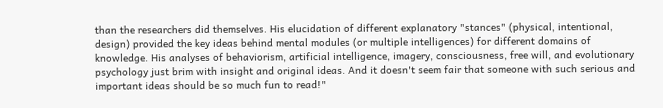than the researchers did themselves. His elucidation of different explanatory "stances" (physical, intentional, design) provided the key ideas behind mental modules (or multiple intelligences) for different domains of knowledge. His analyses of behaviorism, artificial intelligence, imagery, consciousness, free will, and evolutionary psychology just brim with insight and original ideas. And it doesn't seem fair that someone with such serious and important ideas should be so much fun to read!"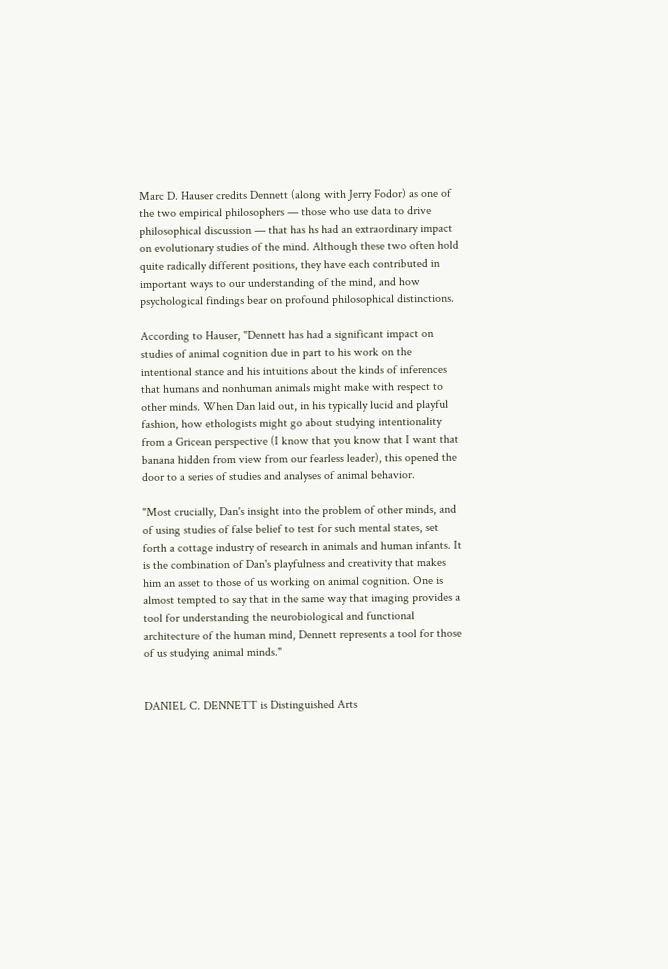Marc D. Hauser credits Dennett (along with Jerry Fodor) as one of the two empirical philosophers — those who use data to drive philosophical discussion — that has hs had an extraordinary impact on evolutionary studies of the mind. Although these two often hold quite radically different positions, they have each contributed in important ways to our understanding of the mind, and how psychological findings bear on profound philosophical distinctions.

According to Hauser, "Dennett has had a significant impact on studies of animal cognition due in part to his work on the intentional stance and his intuitions about the kinds of inferences that humans and nonhuman animals might make with respect to other minds. When Dan laid out, in his typically lucid and playful fashion, how ethologists might go about studying intentionality from a Gricean perspective (I know that you know that I want that banana hidden from view from our fearless leader), this opened the door to a series of studies and analyses of animal behavior.

"Most crucially, Dan's insight into the problem of other minds, and of using studies of false belief to test for such mental states, set forth a cottage industry of research in animals and human infants. It is the combination of Dan's playfulness and creativity that makes him an asset to those of us working on animal cognition. One is almost tempted to say that in the same way that imaging provides a tool for understanding the neurobiological and functional architecture of the human mind, Dennett represents a tool for those of us studying animal minds."


DANIEL C. DENNETT is Distinguished Arts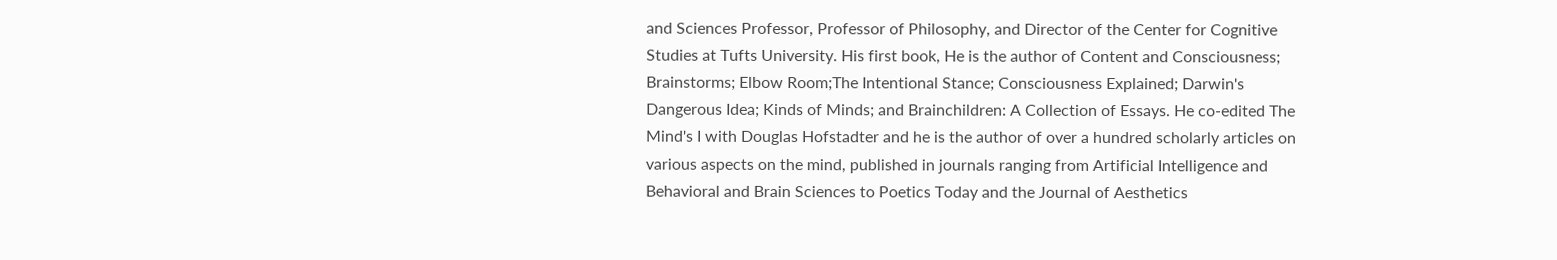and Sciences Professor, Professor of Philosophy, and Director of the Center for Cognitive Studies at Tufts University. His first book, He is the author of Content and Consciousness; Brainstorms; Elbow Room;The Intentional Stance; Consciousness Explained; Darwin's Dangerous Idea; Kinds of Minds; and Brainchildren: A Collection of Essays. He co-edited The Mind's I with Douglas Hofstadter and he is the author of over a hundred scholarly articles on various aspects on the mind, published in journals ranging from Artificial Intelligence and Behavioral and Brain Sciences to Poetics Today and the Journal of Aesthetics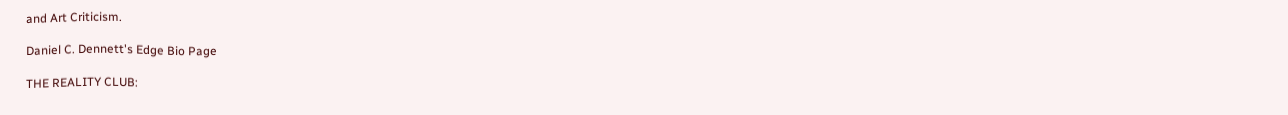and Art Criticism.

Daniel C. Dennett's Edge Bio Page

THE REALITY CLUB: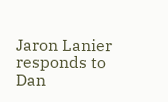Jaron Lanier responds to Dan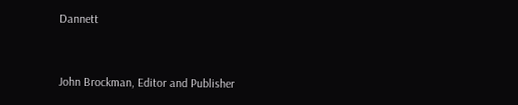Dannett


John Brockman, Editor and Publisher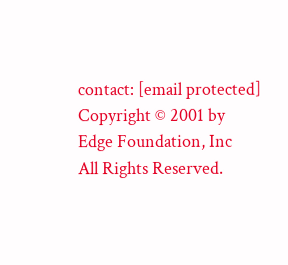contact: [email protected]
Copyright © 2001 by
Edge Foundation, Inc
All Rights Reserved.